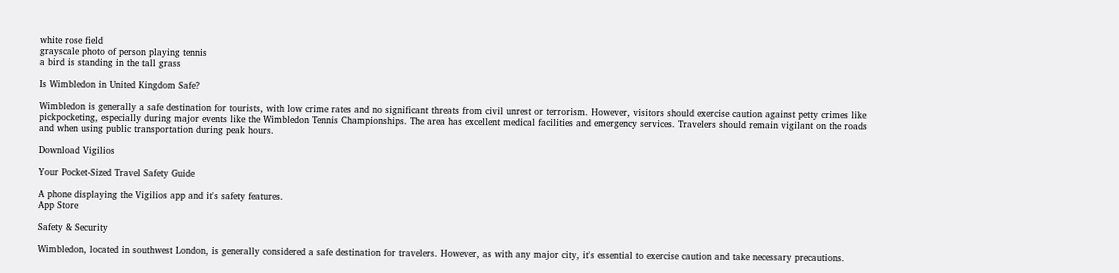white rose field
grayscale photo of person playing tennis
a bird is standing in the tall grass

Is Wimbledon in United Kingdom Safe?

Wimbledon is generally a safe destination for tourists, with low crime rates and no significant threats from civil unrest or terrorism. However, visitors should exercise caution against petty crimes like pickpocketing, especially during major events like the Wimbledon Tennis Championships. The area has excellent medical facilities and emergency services. Travelers should remain vigilant on the roads and when using public transportation during peak hours.

Download Vigilios

Your Pocket-Sized Travel Safety Guide

A phone displaying the Vigilios app and it's safety features.
App Store

Safety & Security

Wimbledon, located in southwest London, is generally considered a safe destination for travelers. However, as with any major city, it's essential to exercise caution and take necessary precautions.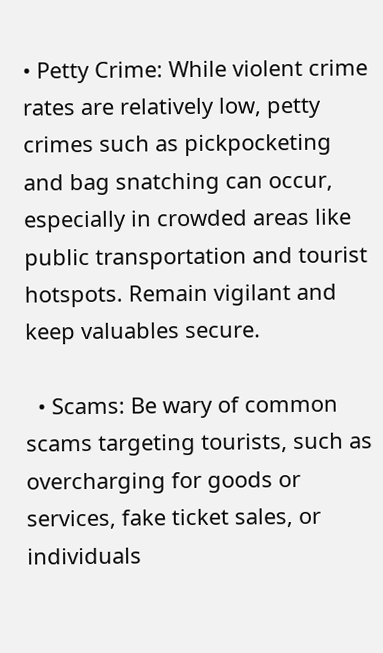• Petty Crime: While violent crime rates are relatively low, petty crimes such as pickpocketing and bag snatching can occur, especially in crowded areas like public transportation and tourist hotspots. Remain vigilant and keep valuables secure.

  • Scams: Be wary of common scams targeting tourists, such as overcharging for goods or services, fake ticket sales, or individuals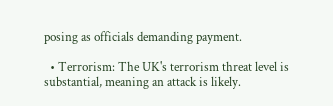posing as officials demanding payment.

  • Terrorism: The UK's terrorism threat level is substantial, meaning an attack is likely.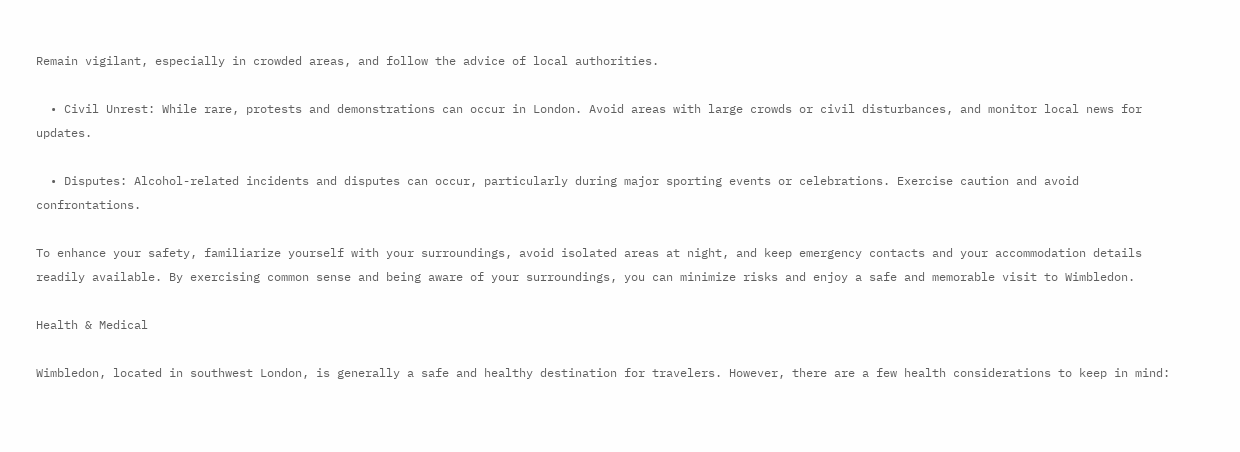Remain vigilant, especially in crowded areas, and follow the advice of local authorities.

  • Civil Unrest: While rare, protests and demonstrations can occur in London. Avoid areas with large crowds or civil disturbances, and monitor local news for updates.

  • Disputes: Alcohol-related incidents and disputes can occur, particularly during major sporting events or celebrations. Exercise caution and avoid confrontations.

To enhance your safety, familiarize yourself with your surroundings, avoid isolated areas at night, and keep emergency contacts and your accommodation details readily available. By exercising common sense and being aware of your surroundings, you can minimize risks and enjoy a safe and memorable visit to Wimbledon.

Health & Medical

Wimbledon, located in southwest London, is generally a safe and healthy destination for travelers. However, there are a few health considerations to keep in mind: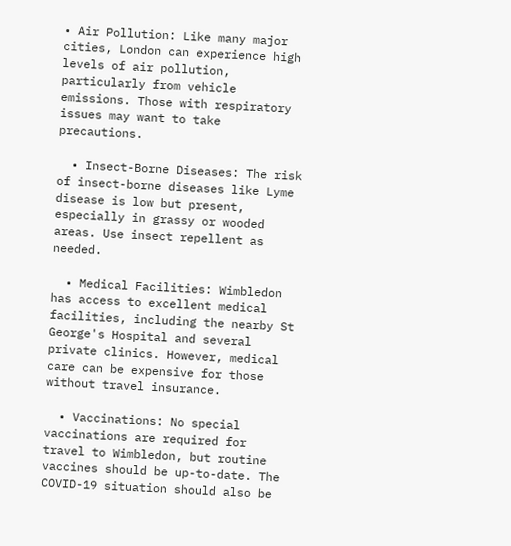• Air Pollution: Like many major cities, London can experience high levels of air pollution, particularly from vehicle emissions. Those with respiratory issues may want to take precautions.

  • Insect-Borne Diseases: The risk of insect-borne diseases like Lyme disease is low but present, especially in grassy or wooded areas. Use insect repellent as needed.

  • Medical Facilities: Wimbledon has access to excellent medical facilities, including the nearby St George's Hospital and several private clinics. However, medical care can be expensive for those without travel insurance.

  • Vaccinations: No special vaccinations are required for travel to Wimbledon, but routine vaccines should be up-to-date. The COVID-19 situation should also be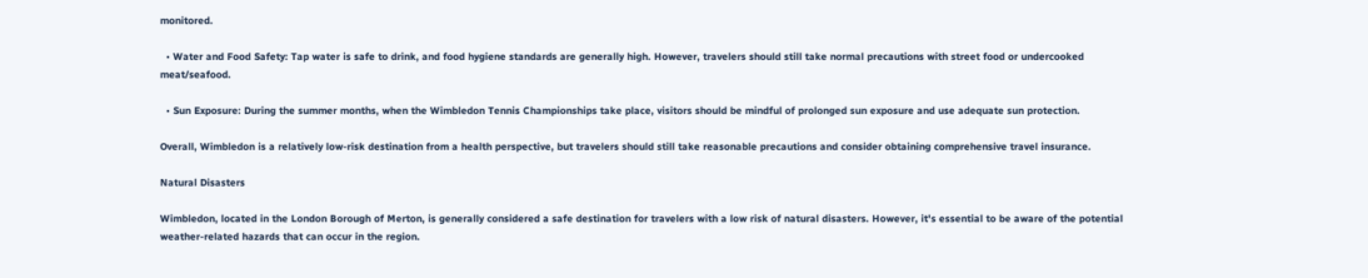monitored.

  • Water and Food Safety: Tap water is safe to drink, and food hygiene standards are generally high. However, travelers should still take normal precautions with street food or undercooked meat/seafood.

  • Sun Exposure: During the summer months, when the Wimbledon Tennis Championships take place, visitors should be mindful of prolonged sun exposure and use adequate sun protection.

Overall, Wimbledon is a relatively low-risk destination from a health perspective, but travelers should still take reasonable precautions and consider obtaining comprehensive travel insurance.

Natural Disasters

Wimbledon, located in the London Borough of Merton, is generally considered a safe destination for travelers with a low risk of natural disasters. However, it's essential to be aware of the potential weather-related hazards that can occur in the region.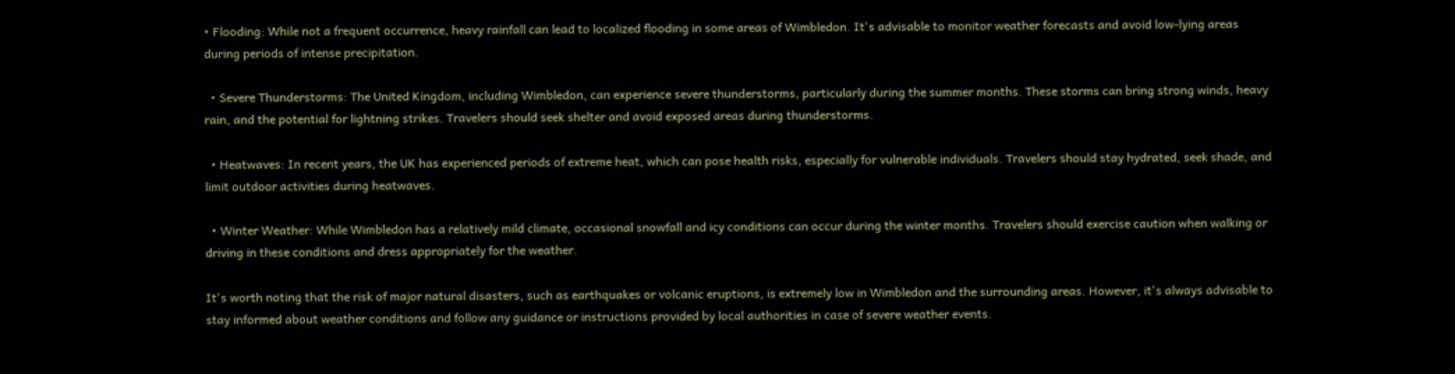• Flooding: While not a frequent occurrence, heavy rainfall can lead to localized flooding in some areas of Wimbledon. It's advisable to monitor weather forecasts and avoid low-lying areas during periods of intense precipitation.

  • Severe Thunderstorms: The United Kingdom, including Wimbledon, can experience severe thunderstorms, particularly during the summer months. These storms can bring strong winds, heavy rain, and the potential for lightning strikes. Travelers should seek shelter and avoid exposed areas during thunderstorms.

  • Heatwaves: In recent years, the UK has experienced periods of extreme heat, which can pose health risks, especially for vulnerable individuals. Travelers should stay hydrated, seek shade, and limit outdoor activities during heatwaves.

  • Winter Weather: While Wimbledon has a relatively mild climate, occasional snowfall and icy conditions can occur during the winter months. Travelers should exercise caution when walking or driving in these conditions and dress appropriately for the weather.

It's worth noting that the risk of major natural disasters, such as earthquakes or volcanic eruptions, is extremely low in Wimbledon and the surrounding areas. However, it's always advisable to stay informed about weather conditions and follow any guidance or instructions provided by local authorities in case of severe weather events.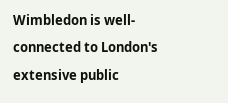Wimbledon is well-connected to London's extensive public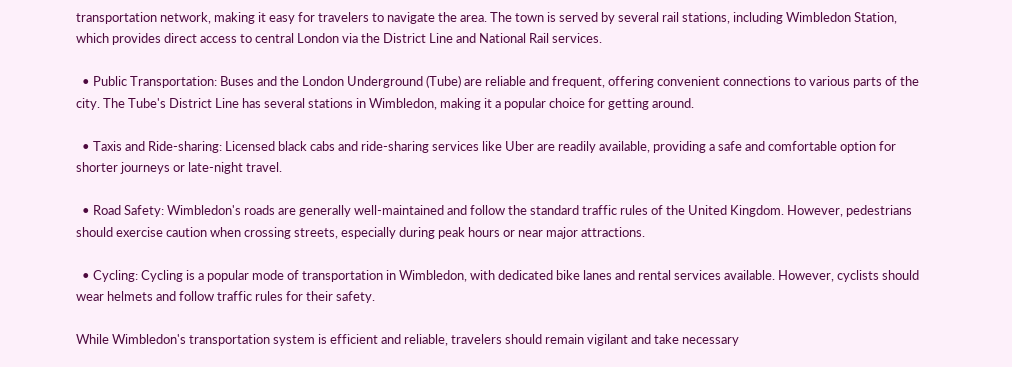transportation network, making it easy for travelers to navigate the area. The town is served by several rail stations, including Wimbledon Station, which provides direct access to central London via the District Line and National Rail services.

  • Public Transportation: Buses and the London Underground (Tube) are reliable and frequent, offering convenient connections to various parts of the city. The Tube's District Line has several stations in Wimbledon, making it a popular choice for getting around.

  • Taxis and Ride-sharing: Licensed black cabs and ride-sharing services like Uber are readily available, providing a safe and comfortable option for shorter journeys or late-night travel.

  • Road Safety: Wimbledon's roads are generally well-maintained and follow the standard traffic rules of the United Kingdom. However, pedestrians should exercise caution when crossing streets, especially during peak hours or near major attractions.

  • Cycling: Cycling is a popular mode of transportation in Wimbledon, with dedicated bike lanes and rental services available. However, cyclists should wear helmets and follow traffic rules for their safety.

While Wimbledon's transportation system is efficient and reliable, travelers should remain vigilant and take necessary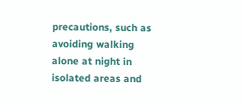precautions, such as avoiding walking alone at night in isolated areas and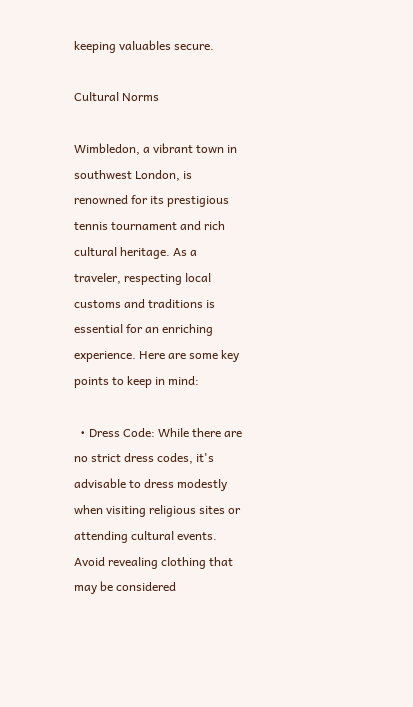keeping valuables secure.

Cultural Norms

Wimbledon, a vibrant town in southwest London, is renowned for its prestigious tennis tournament and rich cultural heritage. As a traveler, respecting local customs and traditions is essential for an enriching experience. Here are some key points to keep in mind:

  • Dress Code: While there are no strict dress codes, it's advisable to dress modestly when visiting religious sites or attending cultural events. Avoid revealing clothing that may be considered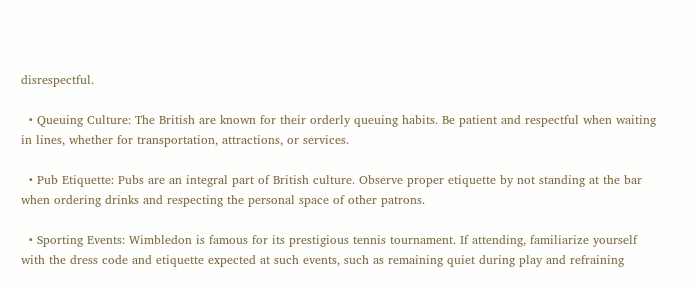disrespectful.

  • Queuing Culture: The British are known for their orderly queuing habits. Be patient and respectful when waiting in lines, whether for transportation, attractions, or services.

  • Pub Etiquette: Pubs are an integral part of British culture. Observe proper etiquette by not standing at the bar when ordering drinks and respecting the personal space of other patrons.

  • Sporting Events: Wimbledon is famous for its prestigious tennis tournament. If attending, familiarize yourself with the dress code and etiquette expected at such events, such as remaining quiet during play and refraining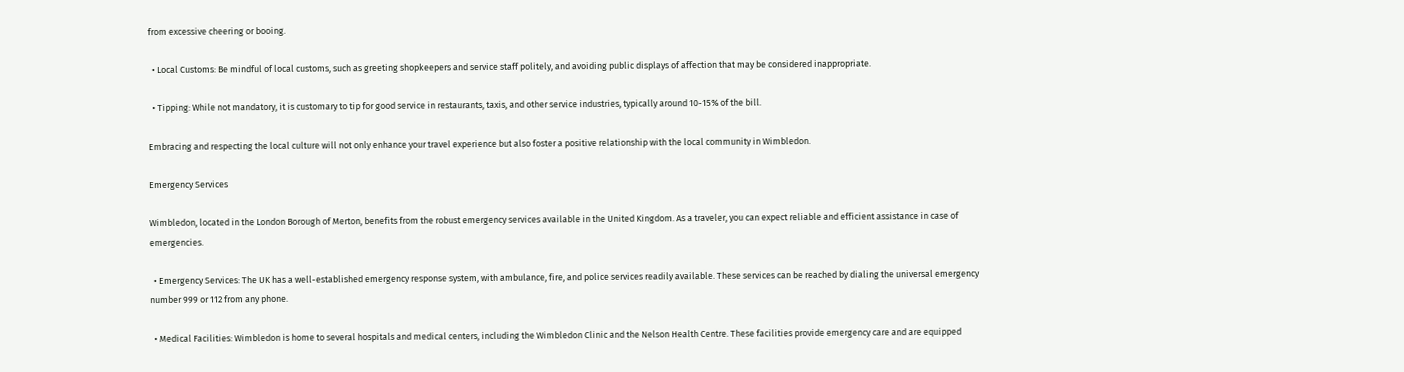from excessive cheering or booing.

  • Local Customs: Be mindful of local customs, such as greeting shopkeepers and service staff politely, and avoiding public displays of affection that may be considered inappropriate.

  • Tipping: While not mandatory, it is customary to tip for good service in restaurants, taxis, and other service industries, typically around 10-15% of the bill.

Embracing and respecting the local culture will not only enhance your travel experience but also foster a positive relationship with the local community in Wimbledon.

Emergency Services

Wimbledon, located in the London Borough of Merton, benefits from the robust emergency services available in the United Kingdom. As a traveler, you can expect reliable and efficient assistance in case of emergencies.

  • Emergency Services: The UK has a well-established emergency response system, with ambulance, fire, and police services readily available. These services can be reached by dialing the universal emergency number 999 or 112 from any phone.

  • Medical Facilities: Wimbledon is home to several hospitals and medical centers, including the Wimbledon Clinic and the Nelson Health Centre. These facilities provide emergency care and are equipped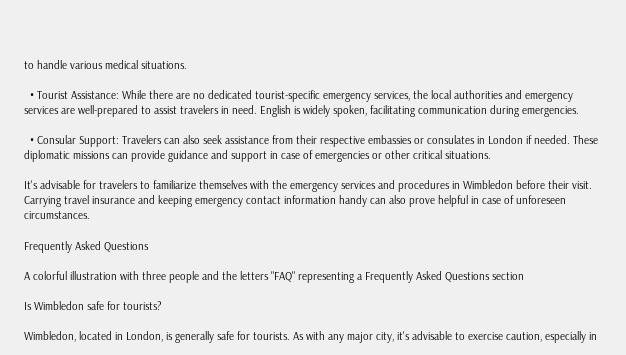to handle various medical situations.

  • Tourist Assistance: While there are no dedicated tourist-specific emergency services, the local authorities and emergency services are well-prepared to assist travelers in need. English is widely spoken, facilitating communication during emergencies.

  • Consular Support: Travelers can also seek assistance from their respective embassies or consulates in London if needed. These diplomatic missions can provide guidance and support in case of emergencies or other critical situations.

It's advisable for travelers to familiarize themselves with the emergency services and procedures in Wimbledon before their visit. Carrying travel insurance and keeping emergency contact information handy can also prove helpful in case of unforeseen circumstances.

Frequently Asked Questions

A colorful illustration with three people and the letters "FAQ" representing a Frequently Asked Questions section

Is Wimbledon safe for tourists?

Wimbledon, located in London, is generally safe for tourists. As with any major city, it's advisable to exercise caution, especially in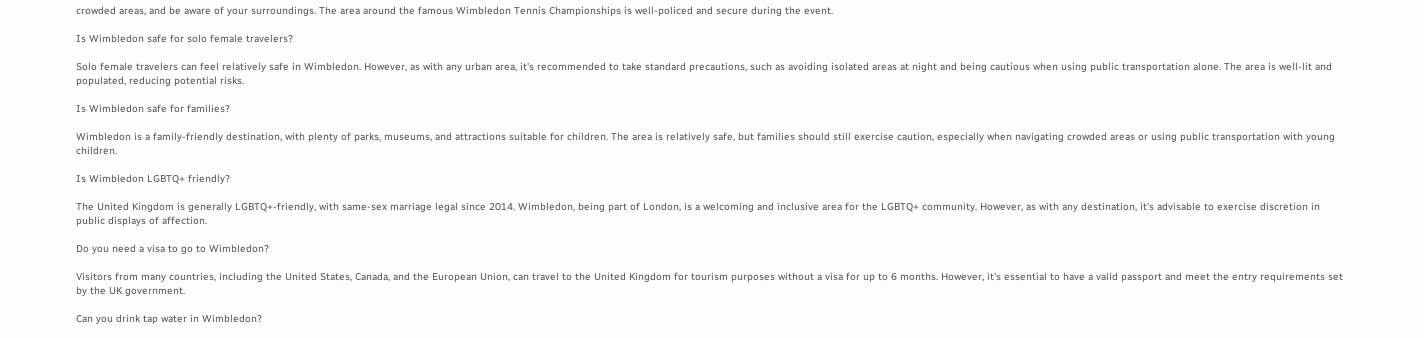crowded areas, and be aware of your surroundings. The area around the famous Wimbledon Tennis Championships is well-policed and secure during the event.

Is Wimbledon safe for solo female travelers?

Solo female travelers can feel relatively safe in Wimbledon. However, as with any urban area, it's recommended to take standard precautions, such as avoiding isolated areas at night and being cautious when using public transportation alone. The area is well-lit and populated, reducing potential risks.

Is Wimbledon safe for families?

Wimbledon is a family-friendly destination, with plenty of parks, museums, and attractions suitable for children. The area is relatively safe, but families should still exercise caution, especially when navigating crowded areas or using public transportation with young children.

Is Wimbledon LGBTQ+ friendly?

The United Kingdom is generally LGBTQ+-friendly, with same-sex marriage legal since 2014. Wimbledon, being part of London, is a welcoming and inclusive area for the LGBTQ+ community. However, as with any destination, it's advisable to exercise discretion in public displays of affection.

Do you need a visa to go to Wimbledon?

Visitors from many countries, including the United States, Canada, and the European Union, can travel to the United Kingdom for tourism purposes without a visa for up to 6 months. However, it's essential to have a valid passport and meet the entry requirements set by the UK government.

Can you drink tap water in Wimbledon?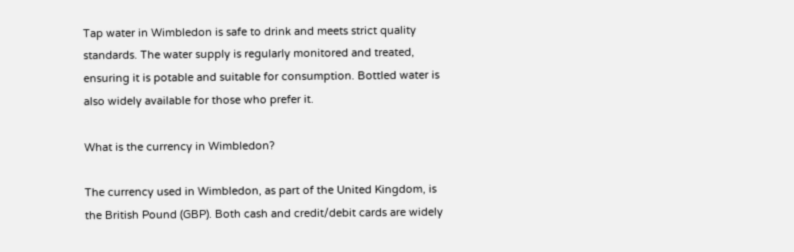Tap water in Wimbledon is safe to drink and meets strict quality standards. The water supply is regularly monitored and treated, ensuring it is potable and suitable for consumption. Bottled water is also widely available for those who prefer it.

What is the currency in Wimbledon?

The currency used in Wimbledon, as part of the United Kingdom, is the British Pound (GBP). Both cash and credit/debit cards are widely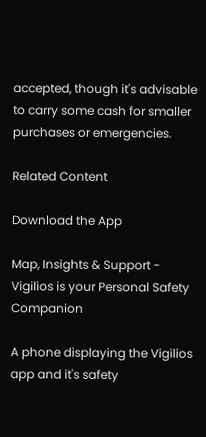accepted, though it's advisable to carry some cash for smaller purchases or emergencies.

Related Content

Download the App

Map, Insights & Support - Vigilios is your Personal Safety Companion

A phone displaying the Vigilios app and it's safety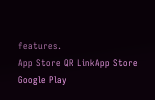features.
App Store QR LinkApp Store
Google Play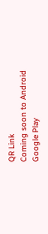QR Link
Coming soon to Android
Google Play